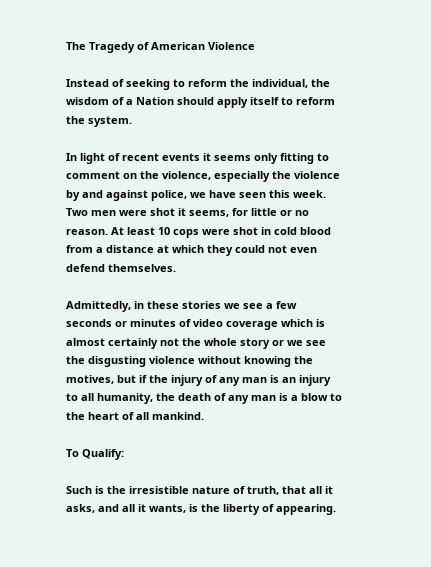The Tragedy of American Violence

Instead of seeking to reform the individual, the wisdom of a Nation should apply itself to reform the system.

In light of recent events it seems only fitting to comment on the violence, especially the violence by and against police, we have seen this week. Two men were shot it seems, for little or no reason. At least 10 cops were shot in cold blood from a distance at which they could not even defend themselves.

Admittedly, in these stories we see a few seconds or minutes of video coverage which is almost certainly not the whole story or we see the disgusting violence without knowing the motives, but if the injury of any man is an injury to all humanity, the death of any man is a blow to the heart of all mankind.

To Qualify:

Such is the irresistible nature of truth, that all it asks, and all it wants, is the liberty of appearing.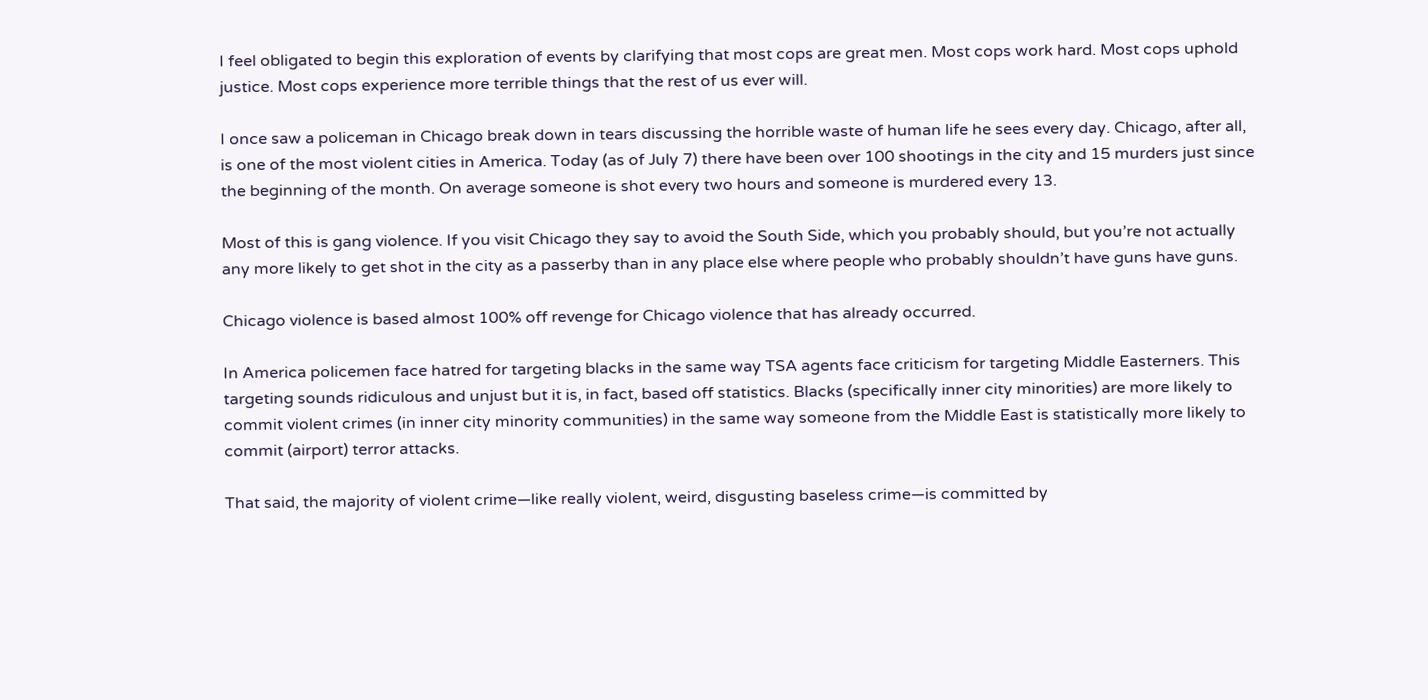I feel obligated to begin this exploration of events by clarifying that most cops are great men. Most cops work hard. Most cops uphold justice. Most cops experience more terrible things that the rest of us ever will.

I once saw a policeman in Chicago break down in tears discussing the horrible waste of human life he sees every day. Chicago, after all, is one of the most violent cities in America. Today (as of July 7) there have been over 100 shootings in the city and 15 murders just since the beginning of the month. On average someone is shot every two hours and someone is murdered every 13.

Most of this is gang violence. If you visit Chicago they say to avoid the South Side, which you probably should, but you’re not actually any more likely to get shot in the city as a passerby than in any place else where people who probably shouldn’t have guns have guns.

Chicago violence is based almost 100% off revenge for Chicago violence that has already occurred.

In America policemen face hatred for targeting blacks in the same way TSA agents face criticism for targeting Middle Easterners. This targeting sounds ridiculous and unjust but it is, in fact, based off statistics. Blacks (specifically inner city minorities) are more likely to commit violent crimes (in inner city minority communities) in the same way someone from the Middle East is statistically more likely to commit (airport) terror attacks.

That said, the majority of violent crime—like really violent, weird, disgusting baseless crime—is committed by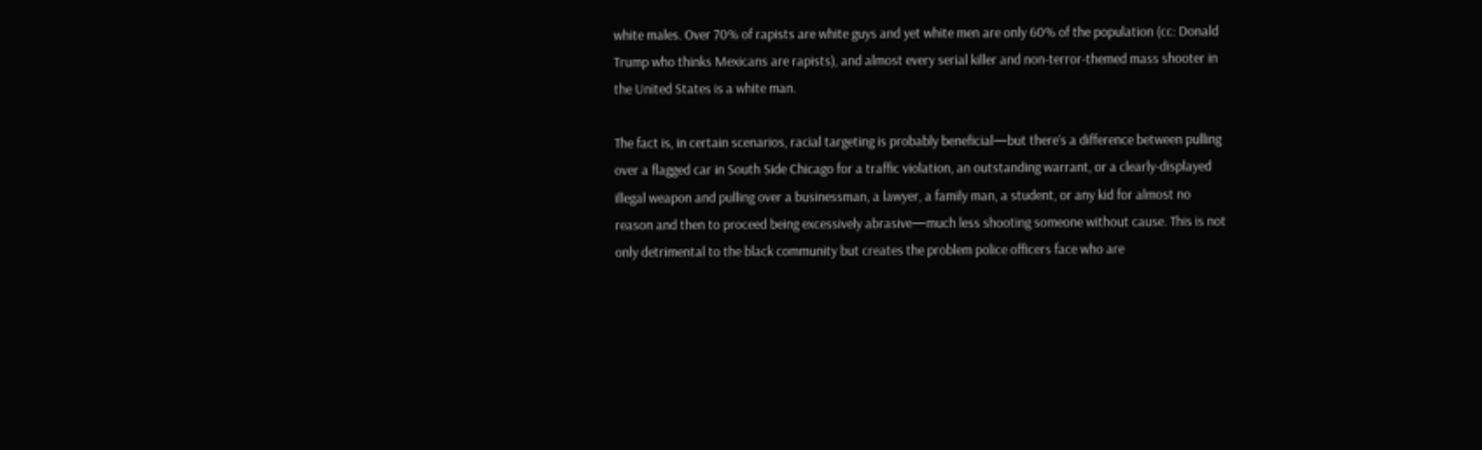white males. Over 70% of rapists are white guys and yet white men are only 60% of the population (cc: Donald Trump who thinks Mexicans are rapists), and almost every serial killer and non-terror-themed mass shooter in the United States is a white man.

The fact is, in certain scenarios, racial targeting is probably beneficial—but there’s a difference between pulling over a flagged car in South Side Chicago for a traffic violation, an outstanding warrant, or a clearly-displayed illegal weapon and pulling over a businessman, a lawyer, a family man, a student, or any kid for almost no reason and then to proceed being excessively abrasive—much less shooting someone without cause. This is not only detrimental to the black community but creates the problem police officers face who are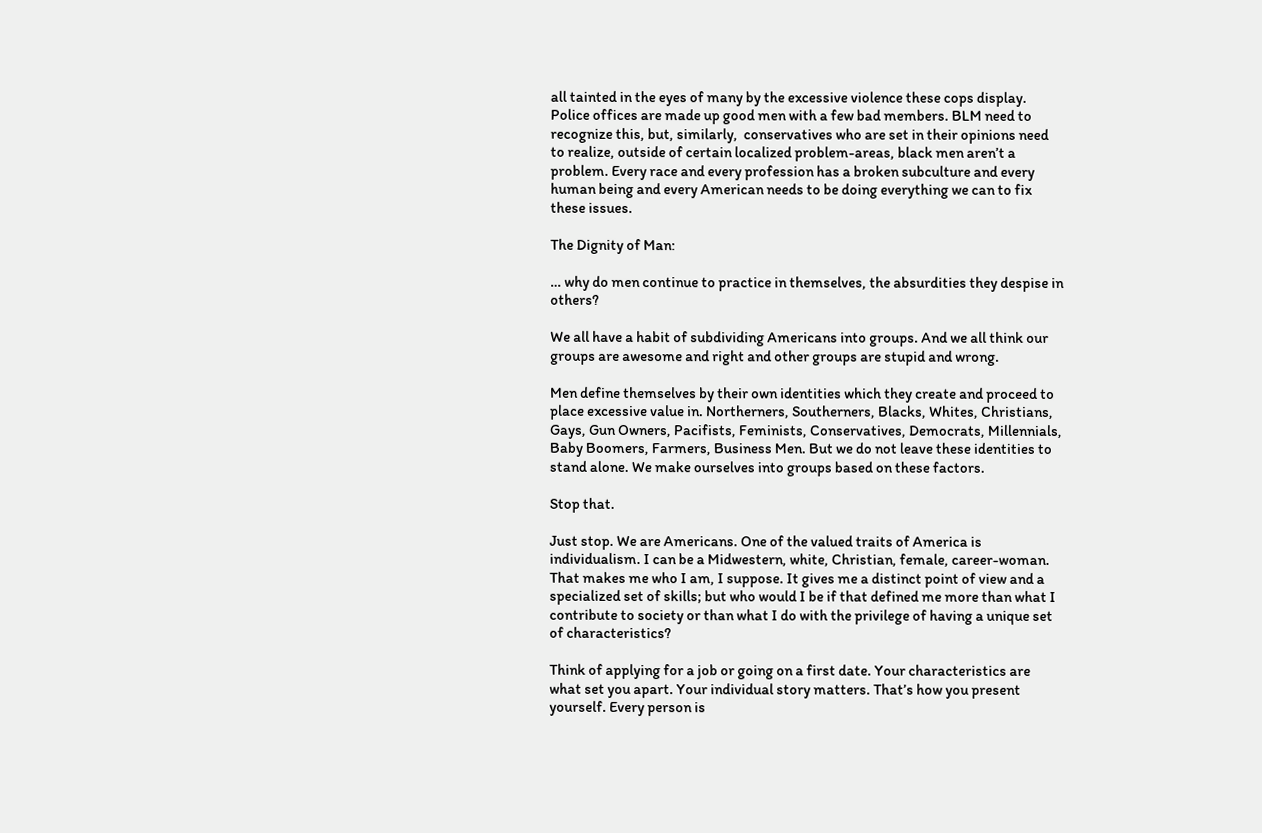all tainted in the eyes of many by the excessive violence these cops display. Police offices are made up good men with a few bad members. BLM need to recognize this, but, similarly,  conservatives who are set in their opinions need to realize, outside of certain localized problem-areas, black men aren’t a problem. Every race and every profession has a broken subculture and every human being and every American needs to be doing everything we can to fix these issues.

The Dignity of Man:

… why do men continue to practice in themselves, the absurdities they despise in others?

We all have a habit of subdividing Americans into groups. And we all think our groups are awesome and right and other groups are stupid and wrong.

Men define themselves by their own identities which they create and proceed to place excessive value in. Northerners, Southerners, Blacks, Whites, Christians, Gays, Gun Owners, Pacifists, Feminists, Conservatives, Democrats, Millennials, Baby Boomers, Farmers, Business Men. But we do not leave these identities to stand alone. We make ourselves into groups based on these factors.

Stop that.

Just stop. We are Americans. One of the valued traits of America is individualism. I can be a Midwestern, white, Christian, female, career-woman. That makes me who I am, I suppose. It gives me a distinct point of view and a specialized set of skills; but who would I be if that defined me more than what I contribute to society or than what I do with the privilege of having a unique set of characteristics?

Think of applying for a job or going on a first date. Your characteristics are what set you apart. Your individual story matters. That’s how you present yourself. Every person is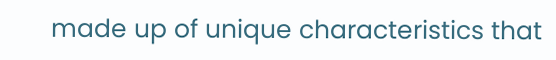made up of unique characteristics that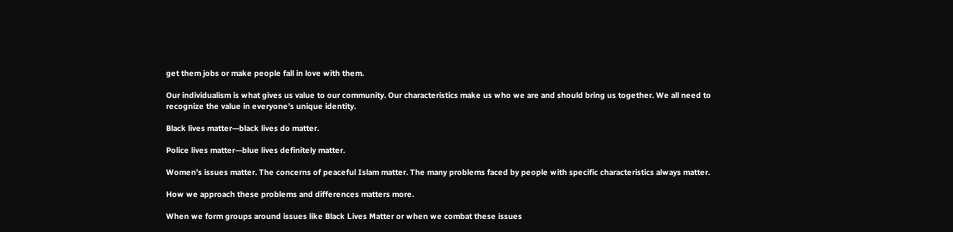get them jobs or make people fall in love with them.

Our individualism is what gives us value to our community. Our characteristics make us who we are and should bring us together. We all need to recognize the value in everyone’s unique identity.

Black lives matter—black lives do matter.

Police lives matter—blue lives definitely matter.

Women’s issues matter. The concerns of peaceful Islam matter. The many problems faced by people with specific characteristics always matter.

How we approach these problems and differences matters more.

When we form groups around issues like Black Lives Matter or when we combat these issues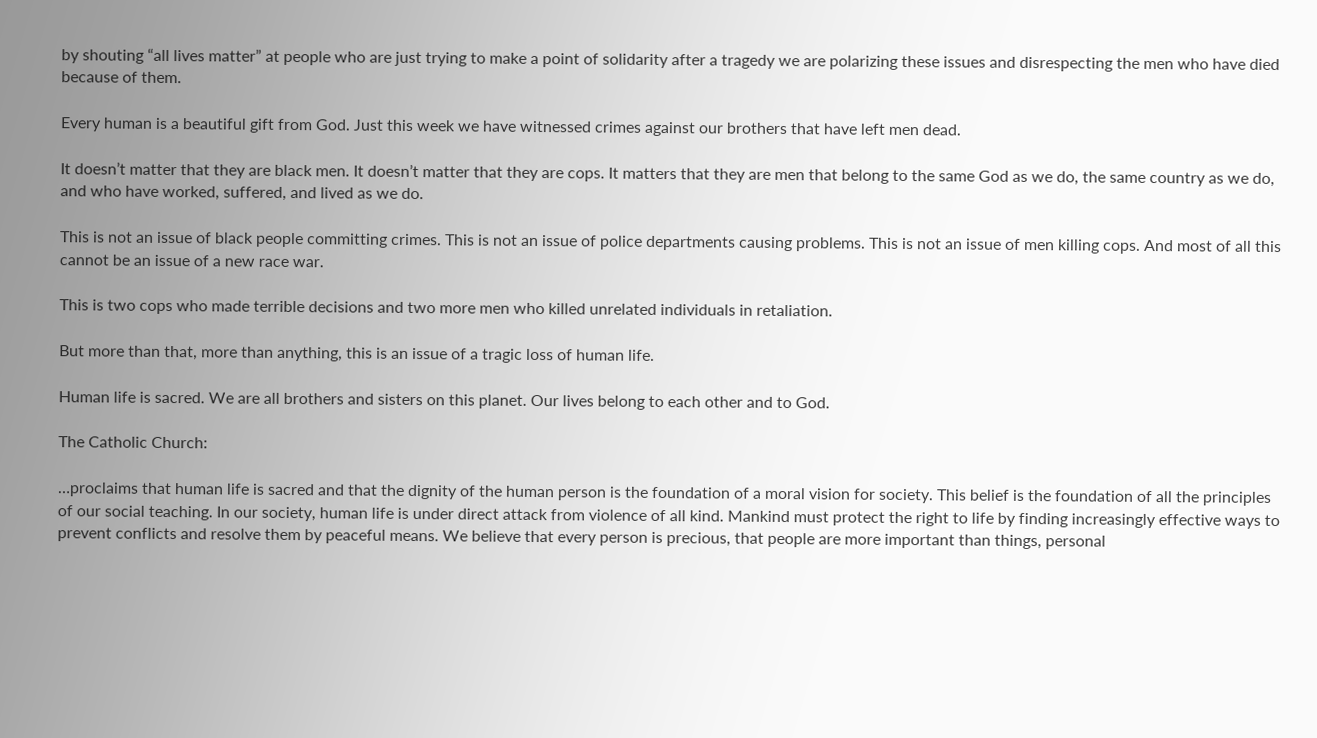by shouting “all lives matter” at people who are just trying to make a point of solidarity after a tragedy we are polarizing these issues and disrespecting the men who have died because of them.

Every human is a beautiful gift from God. Just this week we have witnessed crimes against our brothers that have left men dead.

It doesn’t matter that they are black men. It doesn’t matter that they are cops. It matters that they are men that belong to the same God as we do, the same country as we do, and who have worked, suffered, and lived as we do.

This is not an issue of black people committing crimes. This is not an issue of police departments causing problems. This is not an issue of men killing cops. And most of all this cannot be an issue of a new race war.

This is two cops who made terrible decisions and two more men who killed unrelated individuals in retaliation.

But more than that, more than anything, this is an issue of a tragic loss of human life.

Human life is sacred. We are all brothers and sisters on this planet. Our lives belong to each other and to God.

The Catholic Church:

…proclaims that human life is sacred and that the dignity of the human person is the foundation of a moral vision for society. This belief is the foundation of all the principles of our social teaching. In our society, human life is under direct attack from violence of all kind. Mankind must protect the right to life by finding increasingly effective ways to prevent conflicts and resolve them by peaceful means. We believe that every person is precious, that people are more important than things, personal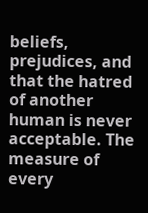beliefs, prejudices, and that the hatred of another human is never acceptable. The measure of every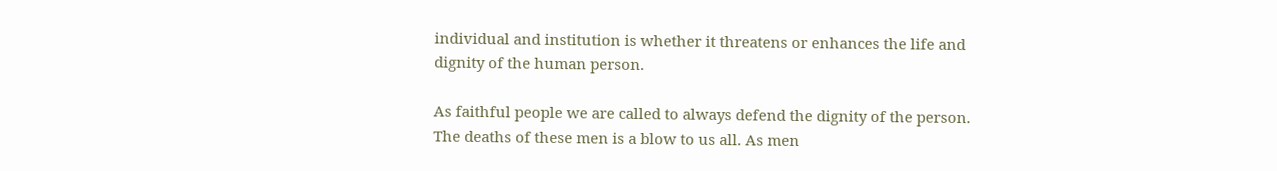individual and institution is whether it threatens or enhances the life and dignity of the human person.

As faithful people we are called to always defend the dignity of the person. The deaths of these men is a blow to us all. As men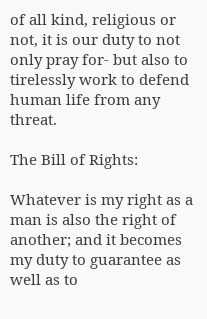of all kind, religious or not, it is our duty to not only pray for- but also to tirelessly work to defend human life from any threat.

The Bill of Rights:

Whatever is my right as a man is also the right of another; and it becomes my duty to guarantee as well as to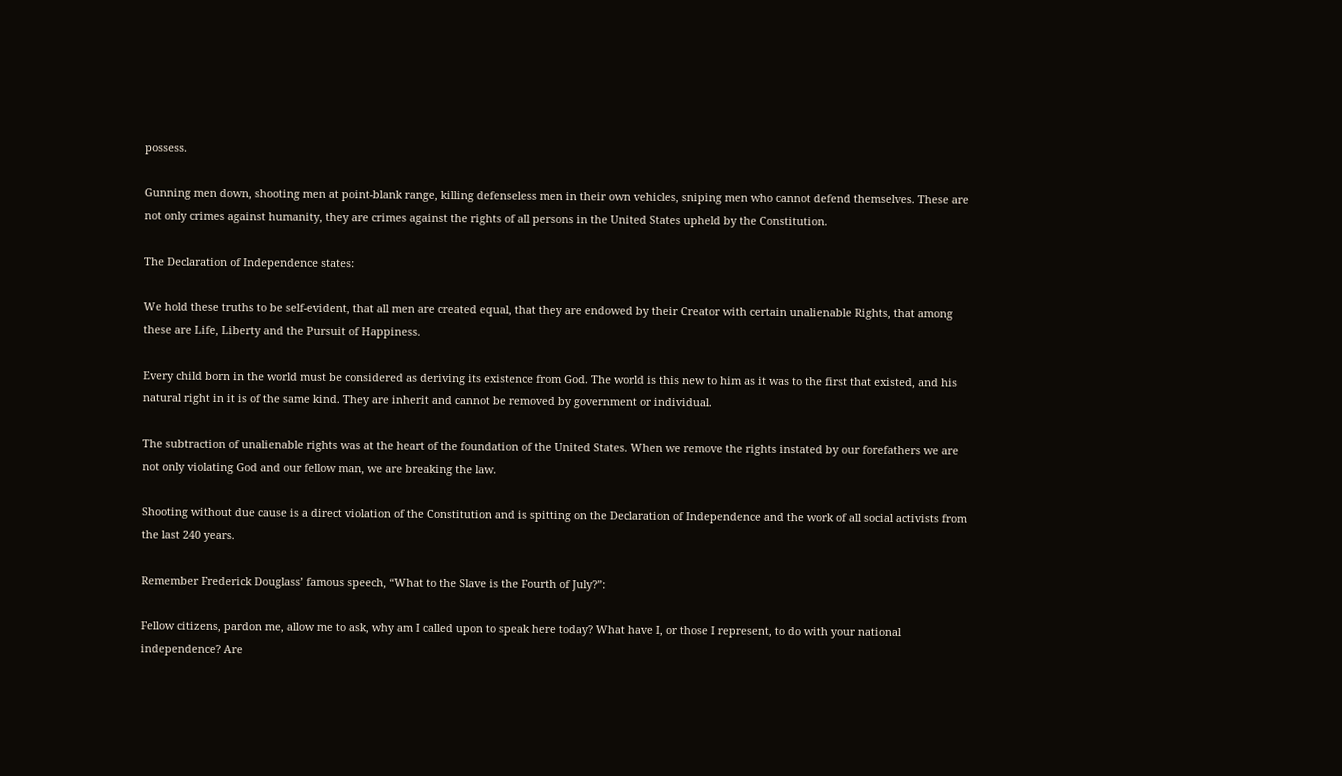possess.

Gunning men down, shooting men at point-blank range, killing defenseless men in their own vehicles, sniping men who cannot defend themselves. These are not only crimes against humanity, they are crimes against the rights of all persons in the United States upheld by the Constitution.

The Declaration of Independence states:

We hold these truths to be self-evident, that all men are created equal, that they are endowed by their Creator with certain unalienable Rights, that among these are Life, Liberty and the Pursuit of Happiness.

Every child born in the world must be considered as deriving its existence from God. The world is this new to him as it was to the first that existed, and his natural right in it is of the same kind. They are inherit and cannot be removed by government or individual.

The subtraction of unalienable rights was at the heart of the foundation of the United States. When we remove the rights instated by our forefathers we are not only violating God and our fellow man, we are breaking the law.

Shooting without due cause is a direct violation of the Constitution and is spitting on the Declaration of Independence and the work of all social activists from the last 240 years.

Remember Frederick Douglass’ famous speech, “What to the Slave is the Fourth of July?”:

Fellow citizens, pardon me, allow me to ask, why am I called upon to speak here today? What have I, or those I represent, to do with your national independence? Are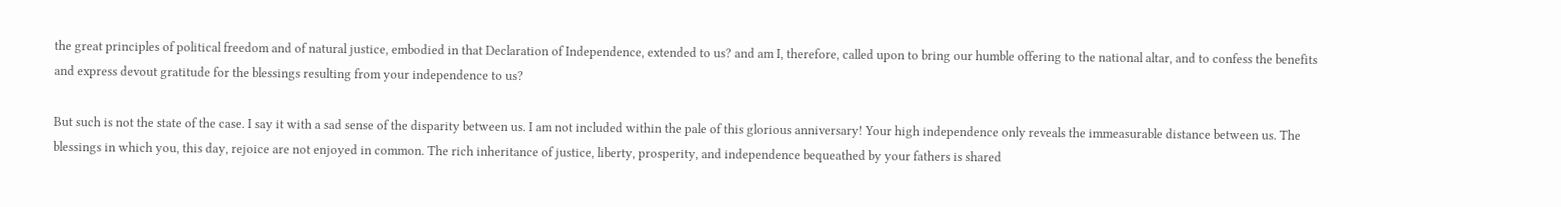the great principles of political freedom and of natural justice, embodied in that Declaration of Independence, extended to us? and am I, therefore, called upon to bring our humble offering to the national altar, and to confess the benefits and express devout gratitude for the blessings resulting from your independence to us?

But such is not the state of the case. I say it with a sad sense of the disparity between us. I am not included within the pale of this glorious anniversary! Your high independence only reveals the immeasurable distance between us. The blessings in which you, this day, rejoice are not enjoyed in common. The rich inheritance of justice, liberty, prosperity, and independence bequeathed by your fathers is shared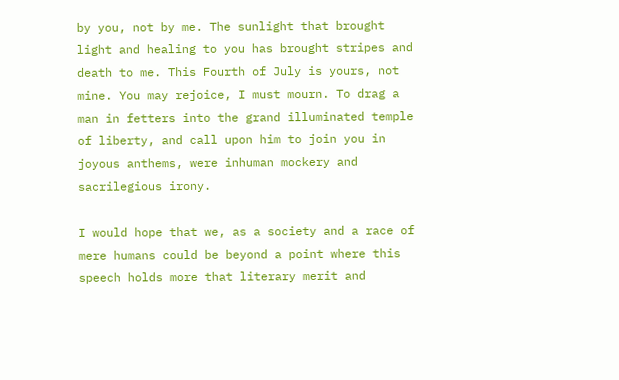by you, not by me. The sunlight that brought light and healing to you has brought stripes and death to me. This Fourth of July is yours, not mine. You may rejoice, I must mourn. To drag a man in fetters into the grand illuminated temple of liberty, and call upon him to join you in joyous anthems, were inhuman mockery and sacrilegious irony.

I would hope that we, as a society and a race of mere humans could be beyond a point where this speech holds more that literary merit and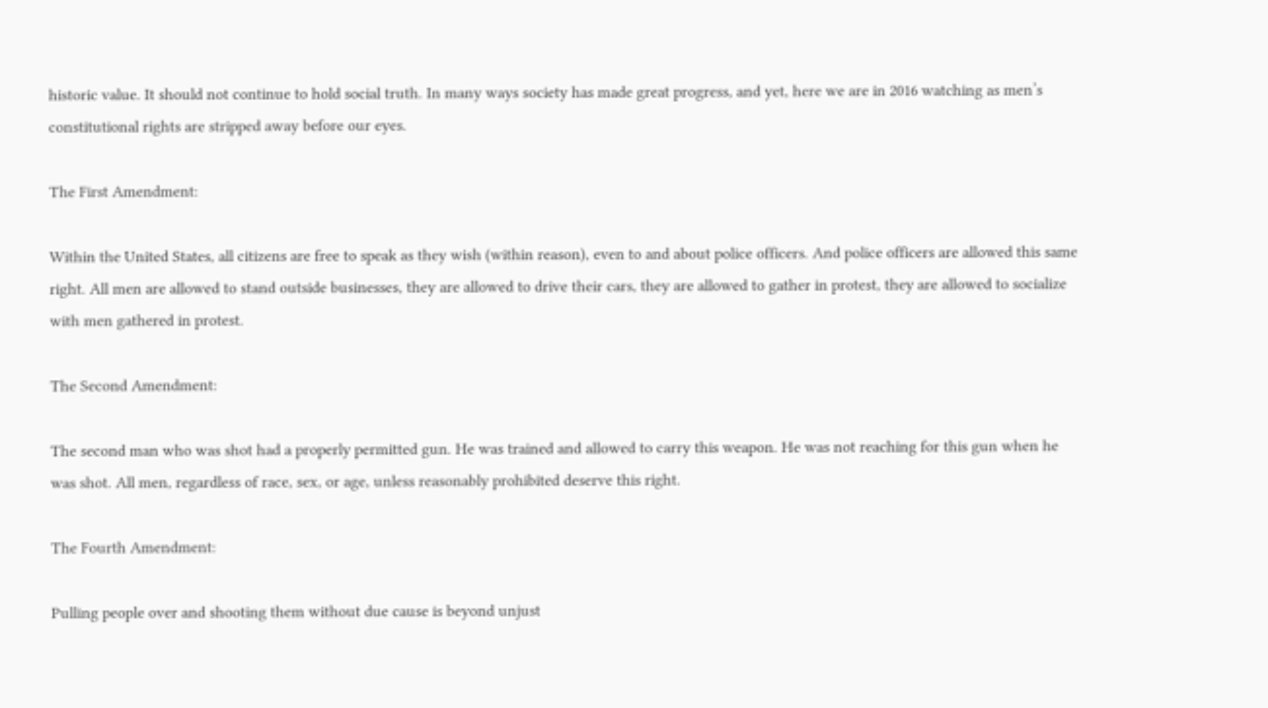historic value. It should not continue to hold social truth. In many ways society has made great progress, and yet, here we are in 2016 watching as men’s constitutional rights are stripped away before our eyes.

The First Amendment:

Within the United States, all citizens are free to speak as they wish (within reason), even to and about police officers. And police officers are allowed this same right. All men are allowed to stand outside businesses, they are allowed to drive their cars, they are allowed to gather in protest, they are allowed to socialize with men gathered in protest.

The Second Amendment:

The second man who was shot had a properly permitted gun. He was trained and allowed to carry this weapon. He was not reaching for this gun when he was shot. All men, regardless of race, sex, or age, unless reasonably prohibited deserve this right.

The Fourth Amendment:

Pulling people over and shooting them without due cause is beyond unjust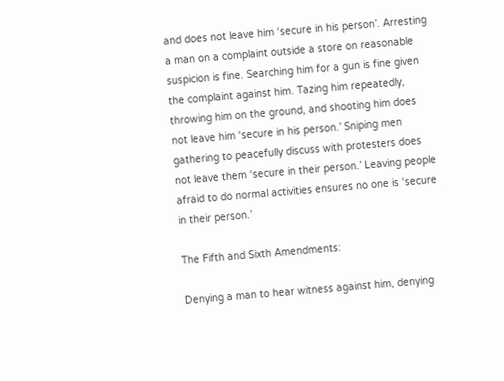and does not leave him ‘secure in his person’. Arresting a man on a complaint outside a store on reasonable suspicion is fine. Searching him for a gun is fine given the complaint against him. Tazing him repeatedly, throwing him on the ground, and shooting him does not leave him ‘secure in his person.’ Sniping men gathering to peacefully discuss with protesters does not leave them ‘secure in their person.’ Leaving people afraid to do normal activities ensures no one is ‘secure in their person.’

The Fifth and Sixth Amendments:

Denying a man to hear witness against him, denying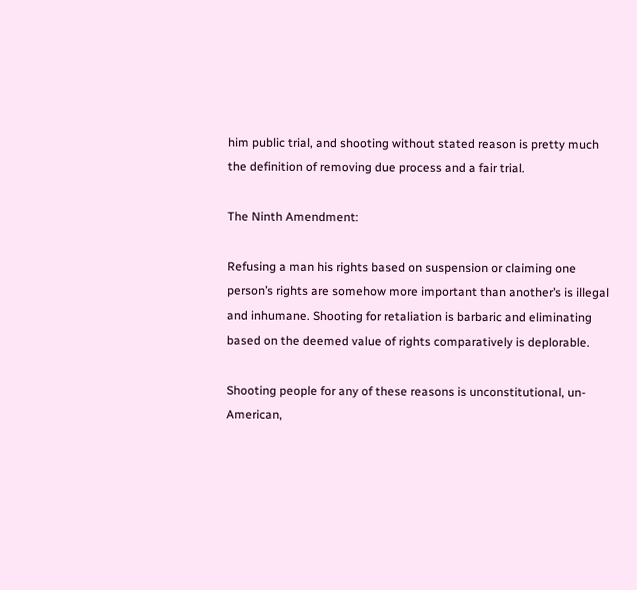him public trial, and shooting without stated reason is pretty much the definition of removing due process and a fair trial.

The Ninth Amendment:

Refusing a man his rights based on suspension or claiming one person’s rights are somehow more important than another’s is illegal and inhumane. Shooting for retaliation is barbaric and eliminating based on the deemed value of rights comparatively is deplorable.

Shooting people for any of these reasons is unconstitutional, un-American,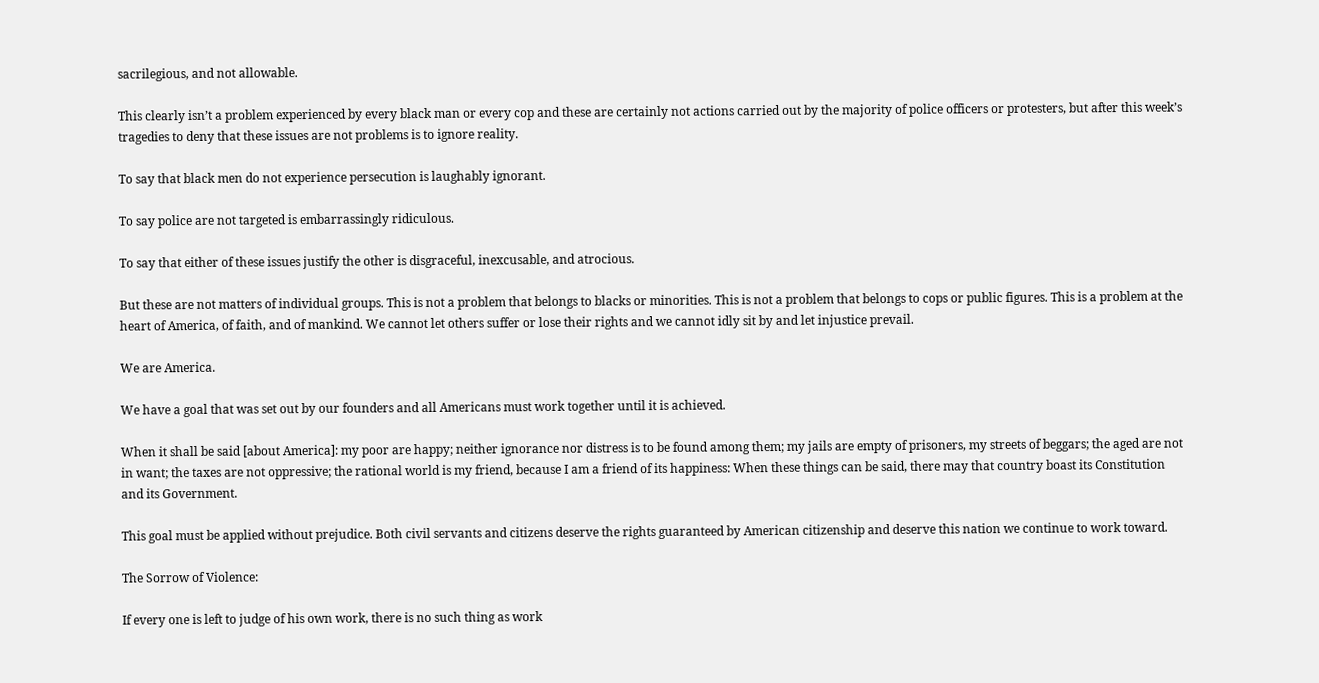sacrilegious, and not allowable.

This clearly isn’t a problem experienced by every black man or every cop and these are certainly not actions carried out by the majority of police officers or protesters, but after this week’s tragedies to deny that these issues are not problems is to ignore reality.

To say that black men do not experience persecution is laughably ignorant.

To say police are not targeted is embarrassingly ridiculous.

To say that either of these issues justify the other is disgraceful, inexcusable, and atrocious.

But these are not matters of individual groups. This is not a problem that belongs to blacks or minorities. This is not a problem that belongs to cops or public figures. This is a problem at the heart of America, of faith, and of mankind. We cannot let others suffer or lose their rights and we cannot idly sit by and let injustice prevail.

We are America.

We have a goal that was set out by our founders and all Americans must work together until it is achieved.

When it shall be said [about America]: my poor are happy; neither ignorance nor distress is to be found among them; my jails are empty of prisoners, my streets of beggars; the aged are not in want; the taxes are not oppressive; the rational world is my friend, because I am a friend of its happiness: When these things can be said, there may that country boast its Constitution and its Government.

This goal must be applied without prejudice. Both civil servants and citizens deserve the rights guaranteed by American citizenship and deserve this nation we continue to work toward.

The Sorrow of Violence:

If every one is left to judge of his own work, there is no such thing as work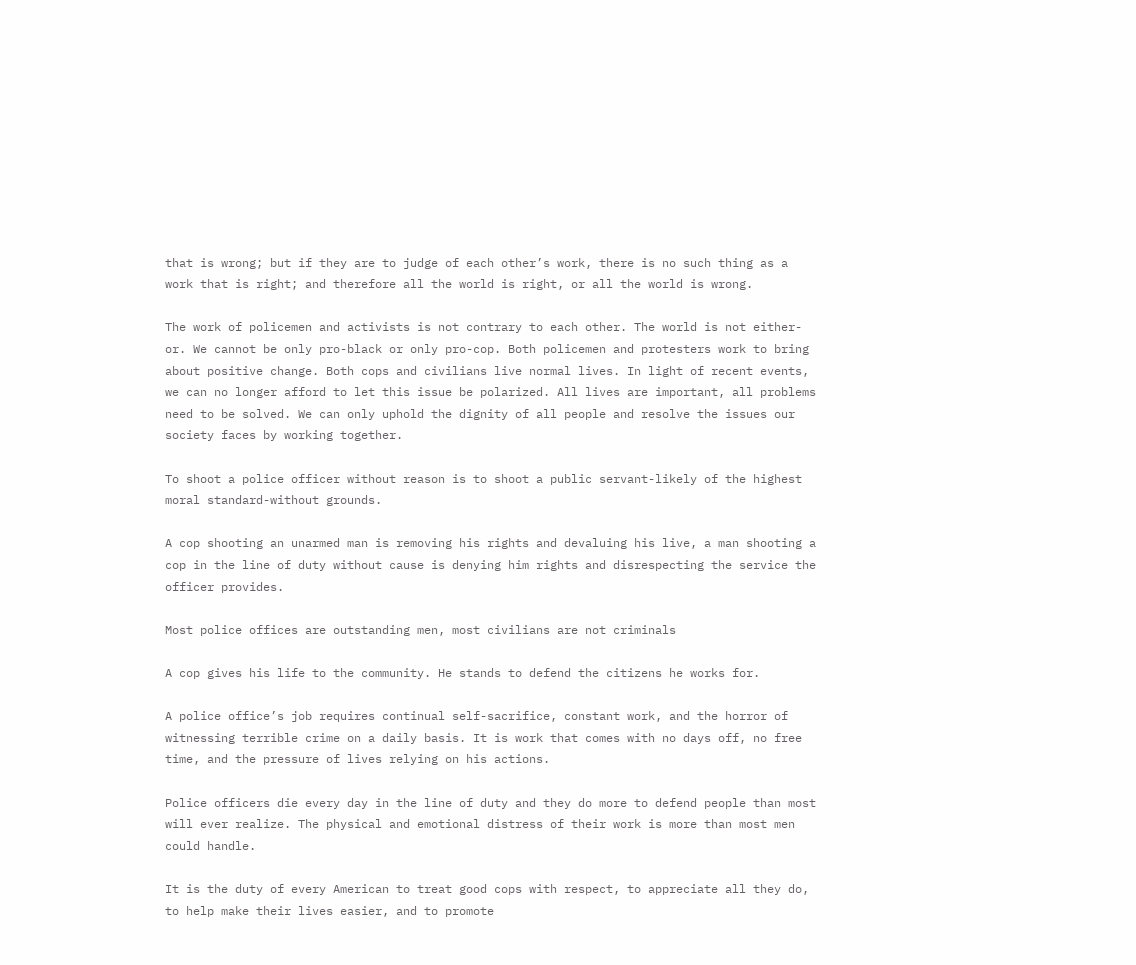that is wrong; but if they are to judge of each other’s work, there is no such thing as a work that is right; and therefore all the world is right, or all the world is wrong.

The work of policemen and activists is not contrary to each other. The world is not either-or. We cannot be only pro-black or only pro-cop. Both policemen and protesters work to bring about positive change. Both cops and civilians live normal lives. In light of recent events, we can no longer afford to let this issue be polarized. All lives are important, all problems need to be solved. We can only uphold the dignity of all people and resolve the issues our society faces by working together.

To shoot a police officer without reason is to shoot a public servant-likely of the highest moral standard-without grounds.

A cop shooting an unarmed man is removing his rights and devaluing his live, a man shooting a cop in the line of duty without cause is denying him rights and disrespecting the service the officer provides.

Most police offices are outstanding men, most civilians are not criminals

A cop gives his life to the community. He stands to defend the citizens he works for.

A police office’s job requires continual self-sacrifice, constant work, and the horror of witnessing terrible crime on a daily basis. It is work that comes with no days off, no free time, and the pressure of lives relying on his actions.

Police officers die every day in the line of duty and they do more to defend people than most will ever realize. The physical and emotional distress of their work is more than most men could handle.

It is the duty of every American to treat good cops with respect, to appreciate all they do, to help make their lives easier, and to promote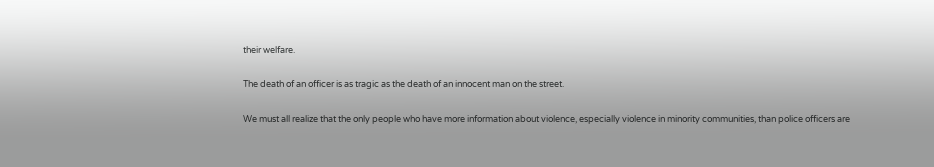their welfare.

The death of an officer is as tragic as the death of an innocent man on the street.

We must all realize that the only people who have more information about violence, especially violence in minority communities, than police officers are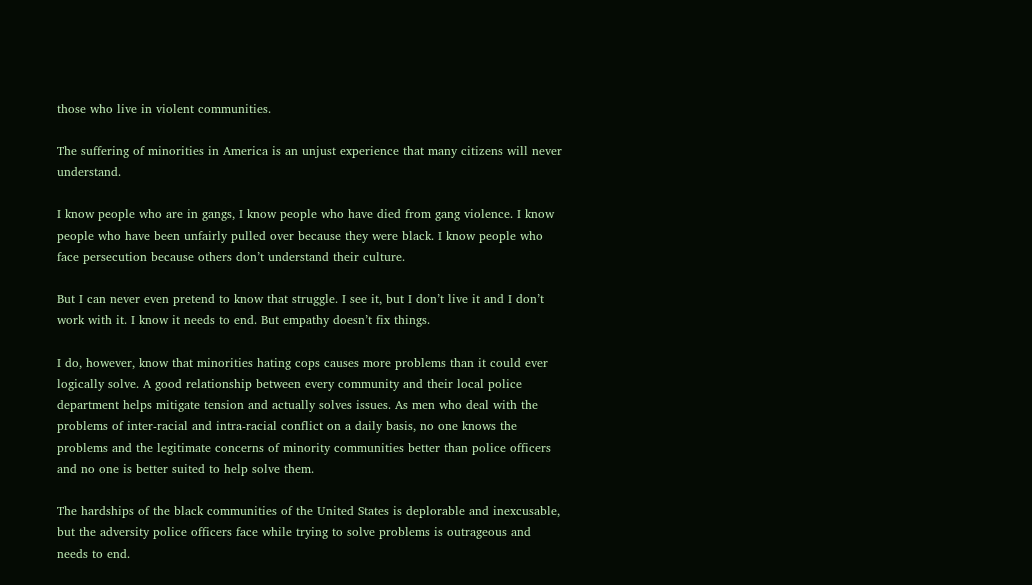those who live in violent communities.

The suffering of minorities in America is an unjust experience that many citizens will never understand.

I know people who are in gangs, I know people who have died from gang violence. I know people who have been unfairly pulled over because they were black. I know people who face persecution because others don’t understand their culture.

But I can never even pretend to know that struggle. I see it, but I don’t live it and I don’t work with it. I know it needs to end. But empathy doesn’t fix things.

I do, however, know that minorities hating cops causes more problems than it could ever logically solve. A good relationship between every community and their local police department helps mitigate tension and actually solves issues. As men who deal with the problems of inter-racial and intra-racial conflict on a daily basis, no one knows the problems and the legitimate concerns of minority communities better than police officers and no one is better suited to help solve them.

The hardships of the black communities of the United States is deplorable and inexcusable, but the adversity police officers face while trying to solve problems is outrageous and needs to end.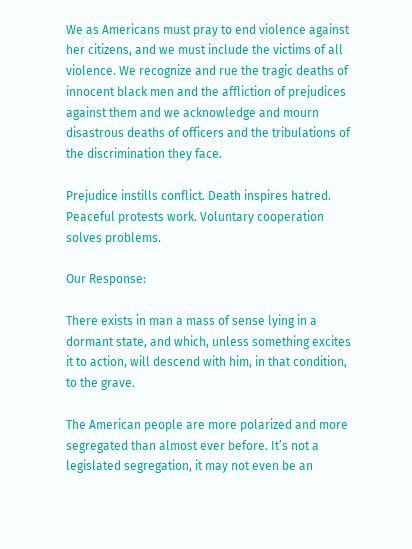We as Americans must pray to end violence against her citizens, and we must include the victims of all violence. We recognize and rue the tragic deaths of innocent black men and the affliction of prejudices against them and we acknowledge and mourn disastrous deaths of officers and the tribulations of the discrimination they face.

Prejudice instills conflict. Death inspires hatred. Peaceful protests work. Voluntary cooperation solves problems.

Our Response:

There exists in man a mass of sense lying in a dormant state, and which, unless something excites it to action, will descend with him, in that condition, to the grave.

The American people are more polarized and more segregated than almost ever before. It’s not a legislated segregation, it may not even be an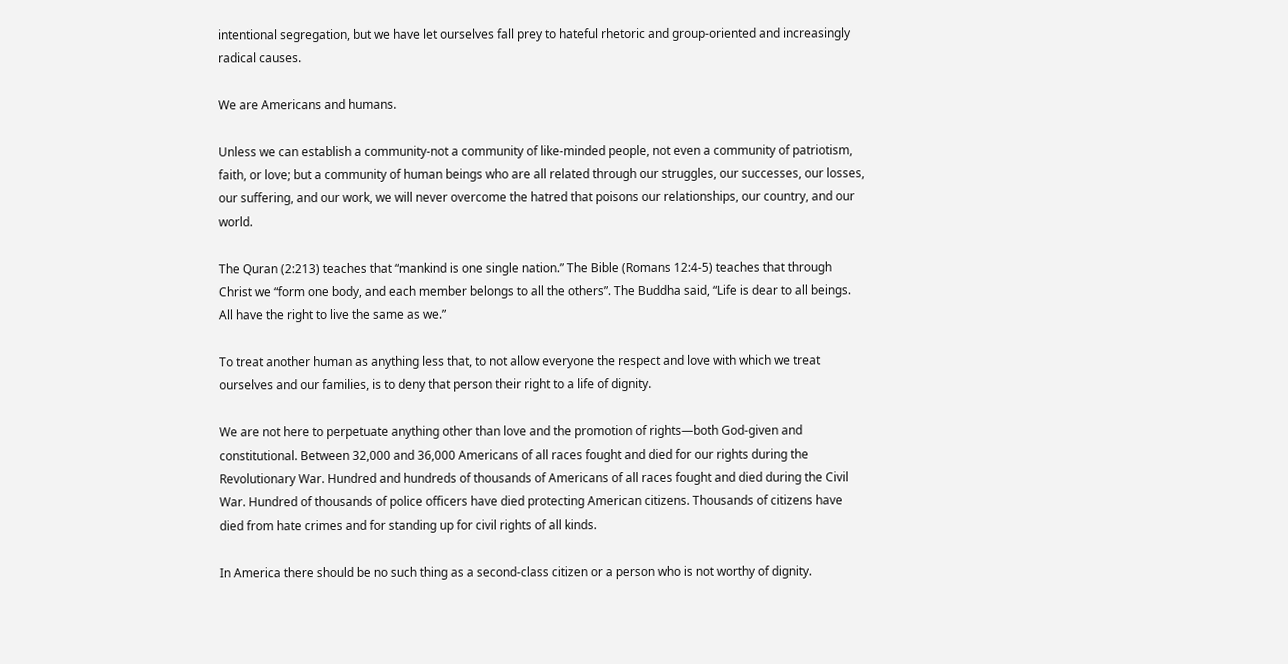intentional segregation, but we have let ourselves fall prey to hateful rhetoric and group-oriented and increasingly radical causes.

We are Americans and humans.

Unless we can establish a community-not a community of like-minded people, not even a community of patriotism, faith, or love; but a community of human beings who are all related through our struggles, our successes, our losses, our suffering, and our work, we will never overcome the hatred that poisons our relationships, our country, and our world.

The Quran (2:213) teaches that “mankind is one single nation.” The Bible (Romans 12:4-5) teaches that through Christ we “form one body, and each member belongs to all the others”. The Buddha said, “Life is dear to all beings. All have the right to live the same as we.”

To treat another human as anything less that, to not allow everyone the respect and love with which we treat ourselves and our families, is to deny that person their right to a life of dignity.

We are not here to perpetuate anything other than love and the promotion of rights—both God-given and constitutional. Between 32,000 and 36,000 Americans of all races fought and died for our rights during the Revolutionary War. Hundred and hundreds of thousands of Americans of all races fought and died during the Civil War. Hundred of thousands of police officers have died protecting American citizens. Thousands of citizens have died from hate crimes and for standing up for civil rights of all kinds.

In America there should be no such thing as a second-class citizen or a person who is not worthy of dignity.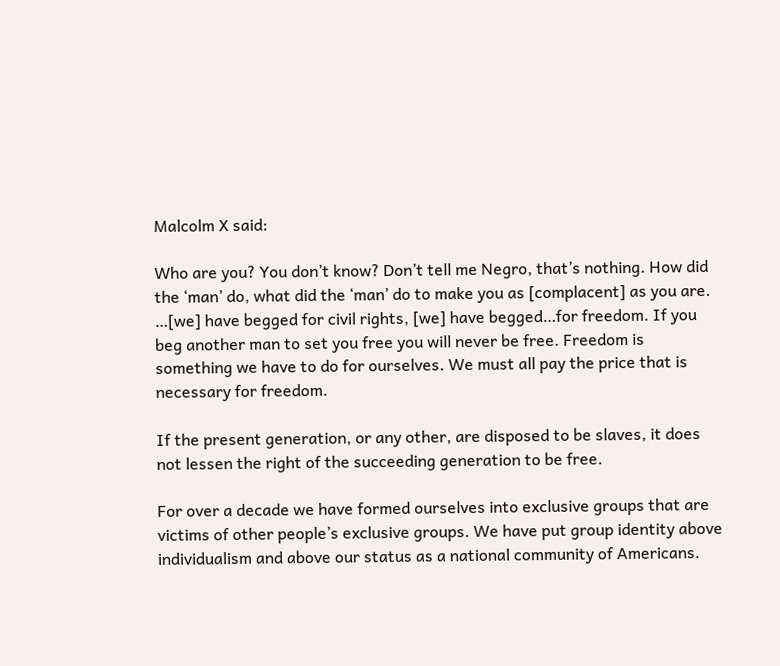Malcolm X said:

Who are you? You don’t know? Don’t tell me Negro, that’s nothing. How did the ‘man’ do, what did the ‘man’ do to make you as [complacent] as you are. …[we] have begged for civil rights, [we] have begged…for freedom. If you beg another man to set you free you will never be free. Freedom is something we have to do for ourselves. We must all pay the price that is necessary for freedom.

If the present generation, or any other, are disposed to be slaves, it does not lessen the right of the succeeding generation to be free.

For over a decade we have formed ourselves into exclusive groups that are victims of other people’s exclusive groups. We have put group identity above individualism and above our status as a national community of Americans.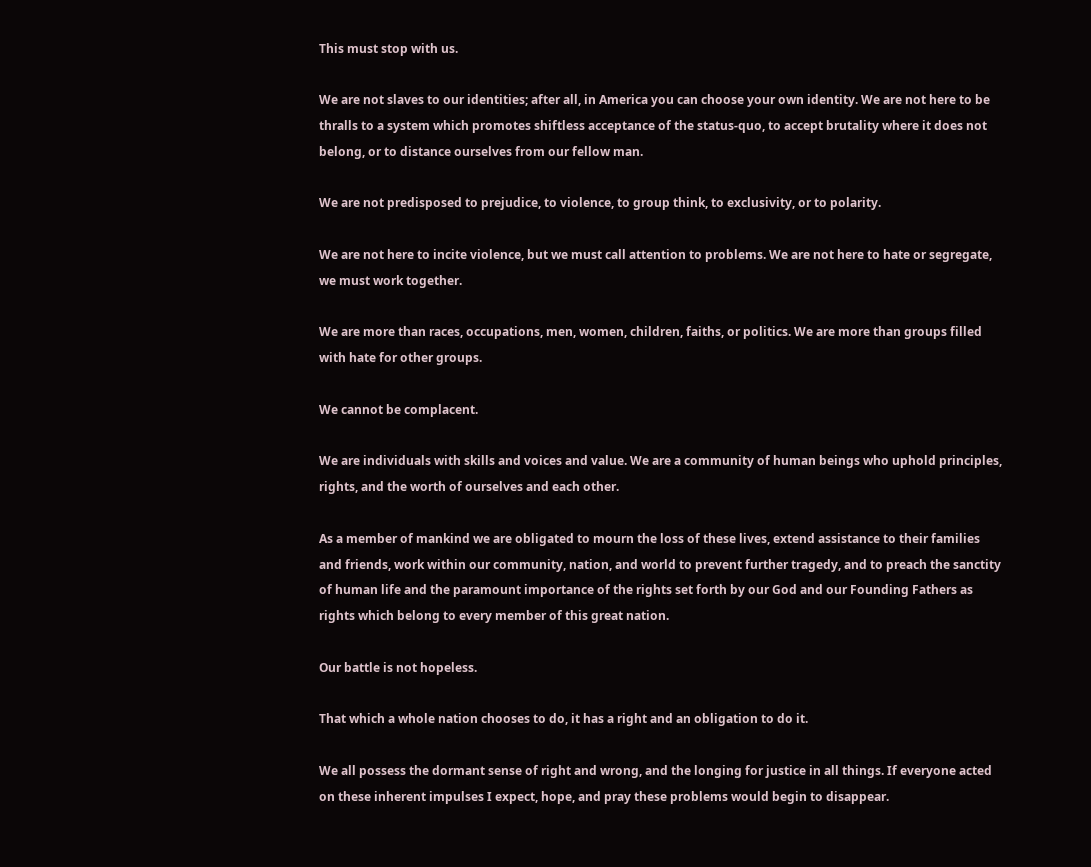This must stop with us.

We are not slaves to our identities; after all, in America you can choose your own identity. We are not here to be thralls to a system which promotes shiftless acceptance of the status-quo, to accept brutality where it does not belong, or to distance ourselves from our fellow man.

We are not predisposed to prejudice, to violence, to group think, to exclusivity, or to polarity.

We are not here to incite violence, but we must call attention to problems. We are not here to hate or segregate, we must work together.

We are more than races, occupations, men, women, children, faiths, or politics. We are more than groups filled with hate for other groups.

We cannot be complacent.

We are individuals with skills and voices and value. We are a community of human beings who uphold principles, rights, and the worth of ourselves and each other.

As a member of mankind we are obligated to mourn the loss of these lives, extend assistance to their families and friends, work within our community, nation, and world to prevent further tragedy, and to preach the sanctity of human life and the paramount importance of the rights set forth by our God and our Founding Fathers as rights which belong to every member of this great nation.

Our battle is not hopeless.

That which a whole nation chooses to do, it has a right and an obligation to do it.

We all possess the dormant sense of right and wrong, and the longing for justice in all things. If everyone acted on these inherent impulses I expect, hope, and pray these problems would begin to disappear.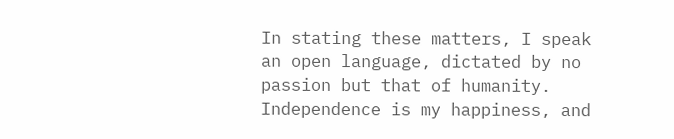In stating these matters, I speak an open language, dictated by no passion but that of humanity. Independence is my happiness, and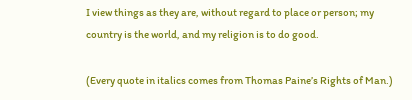I view things as they are, without regard to place or person; my country is the world, and my religion is to do good.

(Every quote in italics comes from Thomas Paine’s Rights of Man.)